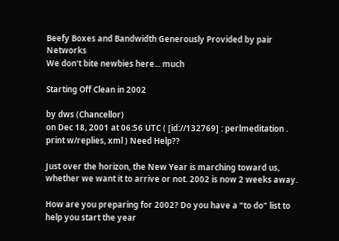Beefy Boxes and Bandwidth Generously Provided by pair Networks
We don't bite newbies here... much

Starting Off Clean in 2002

by dws (Chancellor)
on Dec 18, 2001 at 06:56 UTC ( [id://132769] : perlmeditation . print w/replies, xml ) Need Help??

Just over the horizon, the New Year is marching toward us, whether we want it to arrive or not. 2002 is now 2 weeks away.

How are you preparing for 2002? Do you have a "to do" list to help you start the year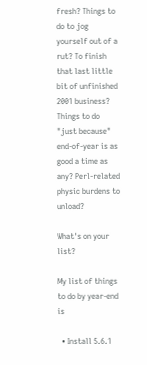fresh? Things to do to jog yourself out of a rut? To finish that last little bit of unfinished 2001 business? Things to do "just because" end-of-year is as good a time as any? Perl-related physic burdens to unload?

What's on your list?

My list of things to do by year-end is

  • Install 5.6.1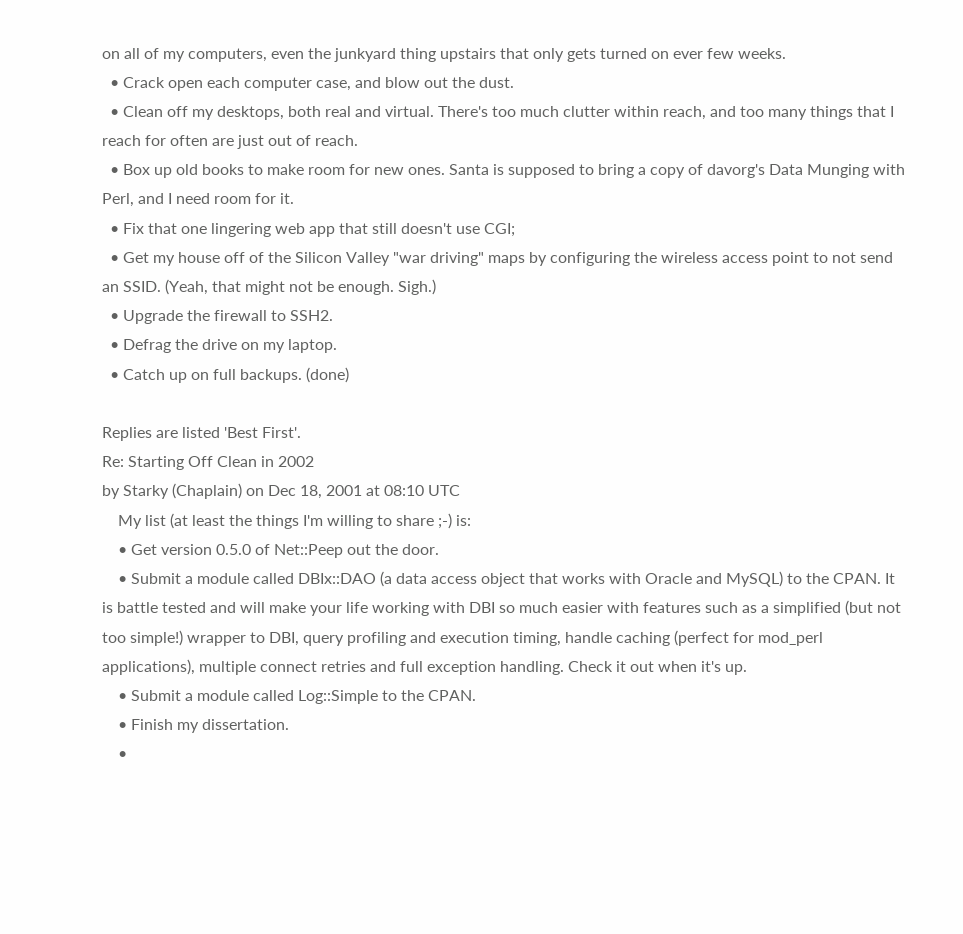on all of my computers, even the junkyard thing upstairs that only gets turned on ever few weeks.
  • Crack open each computer case, and blow out the dust.
  • Clean off my desktops, both real and virtual. There's too much clutter within reach, and too many things that I reach for often are just out of reach.
  • Box up old books to make room for new ones. Santa is supposed to bring a copy of davorg's Data Munging with Perl, and I need room for it.
  • Fix that one lingering web app that still doesn't use CGI;
  • Get my house off of the Silicon Valley "war driving" maps by configuring the wireless access point to not send an SSID. (Yeah, that might not be enough. Sigh.)
  • Upgrade the firewall to SSH2.
  • Defrag the drive on my laptop.
  • Catch up on full backups. (done)

Replies are listed 'Best First'.
Re: Starting Off Clean in 2002
by Starky (Chaplain) on Dec 18, 2001 at 08:10 UTC
    My list (at least the things I'm willing to share ;-) is:
    • Get version 0.5.0 of Net::Peep out the door.
    • Submit a module called DBIx::DAO (a data access object that works with Oracle and MySQL) to the CPAN. It is battle tested and will make your life working with DBI so much easier with features such as a simplified (but not too simple!) wrapper to DBI, query profiling and execution timing, handle caching (perfect for mod_perl applications), multiple connect retries and full exception handling. Check it out when it's up.
    • Submit a module called Log::Simple to the CPAN.
    • Finish my dissertation.
    •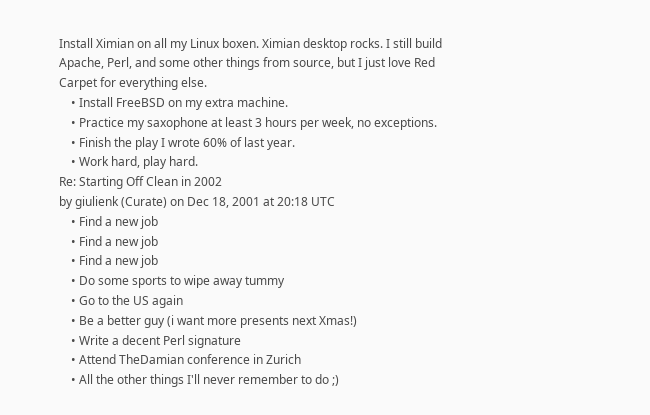Install Ximian on all my Linux boxen. Ximian desktop rocks. I still build Apache, Perl, and some other things from source, but I just love Red Carpet for everything else.
    • Install FreeBSD on my extra machine.
    • Practice my saxophone at least 3 hours per week, no exceptions.
    • Finish the play I wrote 60% of last year.
    • Work hard, play hard.
Re: Starting Off Clean in 2002
by giulienk (Curate) on Dec 18, 2001 at 20:18 UTC
    • Find a new job
    • Find a new job
    • Find a new job
    • Do some sports to wipe away tummy
    • Go to the US again
    • Be a better guy (i want more presents next Xmas!)
    • Write a decent Perl signature
    • Attend TheDamian conference in Zurich
    • All the other things I'll never remember to do ;)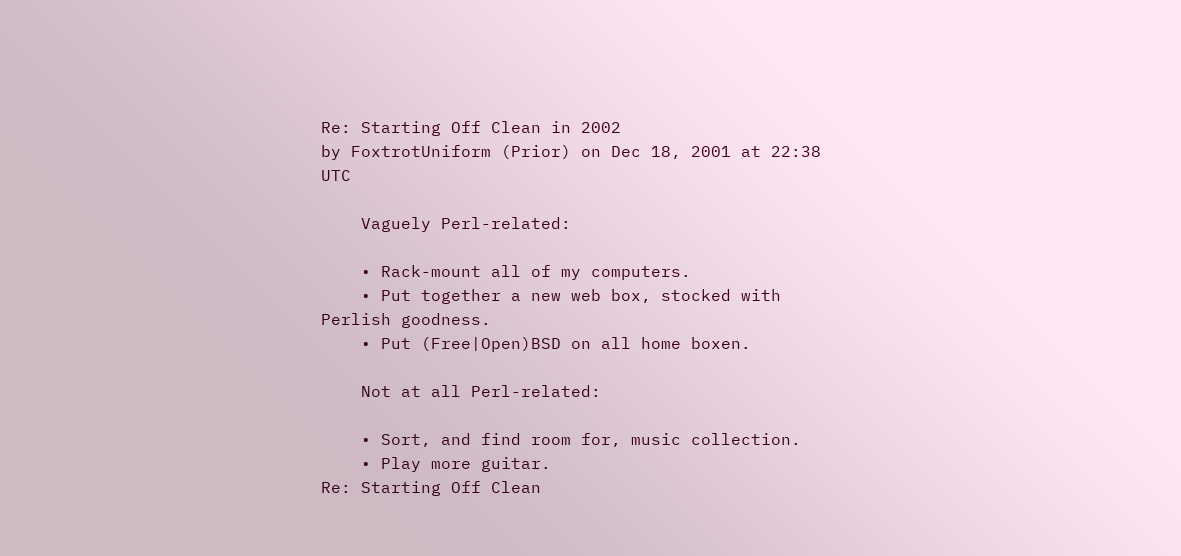Re: Starting Off Clean in 2002
by FoxtrotUniform (Prior) on Dec 18, 2001 at 22:38 UTC

    Vaguely Perl-related:

    • Rack-mount all of my computers.
    • Put together a new web box, stocked with Perlish goodness.
    • Put (Free|Open)BSD on all home boxen.

    Not at all Perl-related:

    • Sort, and find room for, music collection.
    • Play more guitar.
Re: Starting Off Clean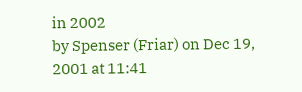in 2002
by Spenser (Friar) on Dec 19, 2001 at 11:41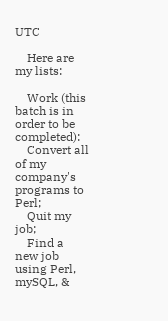UTC

    Here are my lists:

    Work (this batch is in order to be completed):
    Convert all of my company's programs to Perl;
    Quit my job;
    Find a new job using Perl, mySQL, &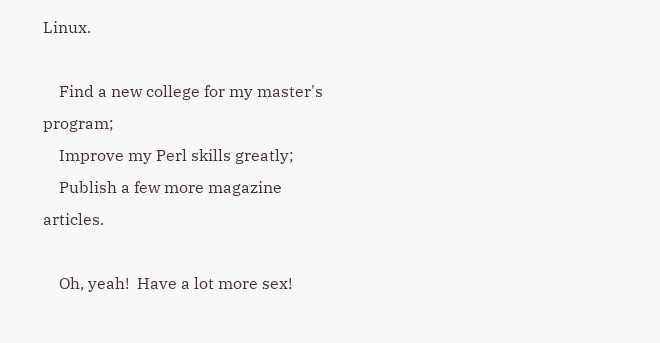Linux.

    Find a new college for my master's program;
    Improve my Perl skills greatly;
    Publish a few more magazine articles.

    Oh, yeah!  Have a lot more sex!